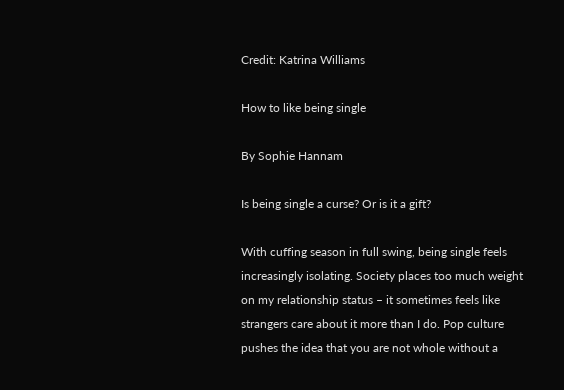Credit: Katrina Williams

How to like being single

By Sophie Hannam

Is being single a curse? Or is it a gift?

With cuffing season in full swing, being single feels increasingly isolating. Society places too much weight on my relationship status – it sometimes feels like strangers care about it more than I do. Pop culture pushes the idea that you are not whole without a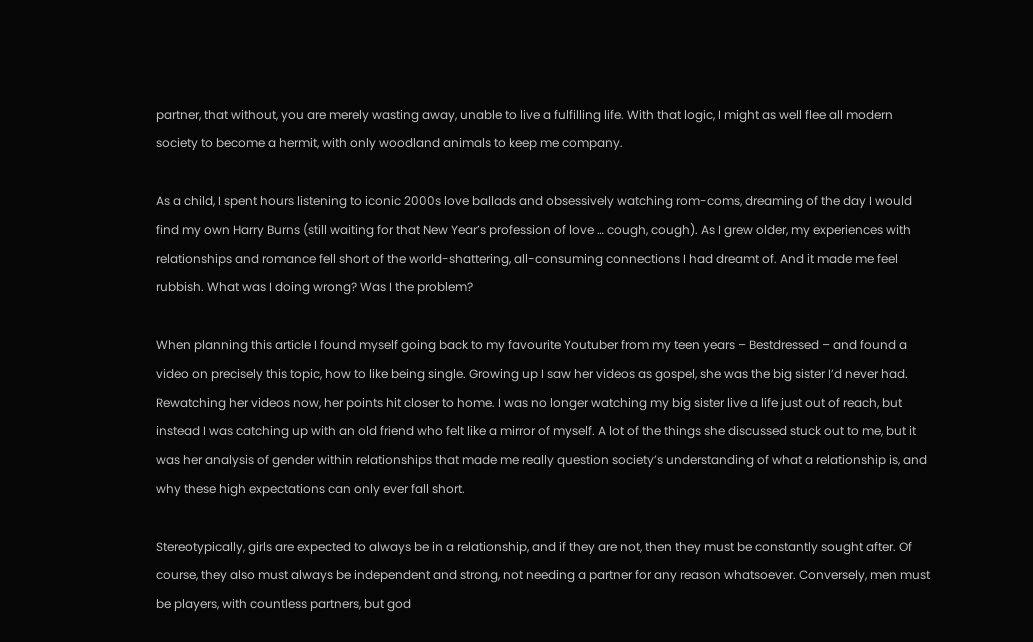partner, that without, you are merely wasting away, unable to live a fulfilling life. With that logic, I might as well flee all modern society to become a hermit, with only woodland animals to keep me company.

As a child, I spent hours listening to iconic 2000s love ballads and obsessively watching rom-coms, dreaming of the day I would find my own Harry Burns (still waiting for that New Year’s profession of love … cough, cough). As I grew older, my experiences with relationships and romance fell short of the world-shattering, all-consuming connections I had dreamt of. And it made me feel rubbish. What was I doing wrong? Was I the problem?

When planning this article I found myself going back to my favourite Youtuber from my teen years – Bestdressed – and found a video on precisely this topic, how to like being single. Growing up I saw her videos as gospel, she was the big sister I’d never had. Rewatching her videos now, her points hit closer to home. I was no longer watching my big sister live a life just out of reach, but instead I was catching up with an old friend who felt like a mirror of myself. A lot of the things she discussed stuck out to me, but it was her analysis of gender within relationships that made me really question society’s understanding of what a relationship is, and why these high expectations can only ever fall short.

Stereotypically, girls are expected to always be in a relationship, and if they are not, then they must be constantly sought after. Of course, they also must always be independent and strong, not needing a partner for any reason whatsoever. Conversely, men must be players, with countless partners, but god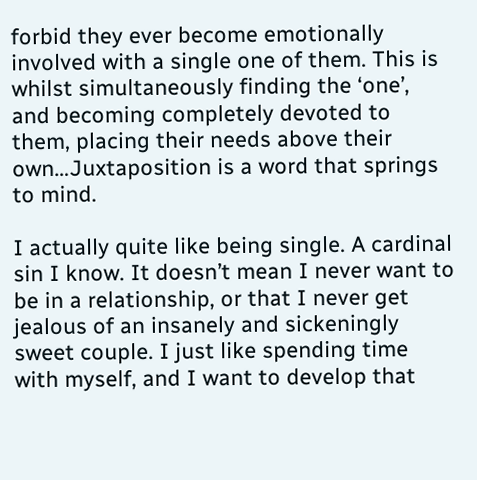forbid they ever become emotionally involved with a single one of them. This is whilst simultaneously finding the ‘one’, and becoming completely devoted to them, placing their needs above their own…Juxtaposition is a word that springs to mind.

I actually quite like being single. A cardinal sin I know. It doesn’t mean I never want to be in a relationship, or that I never get jealous of an insanely and sickeningly sweet couple. I just like spending time with myself, and I want to develop that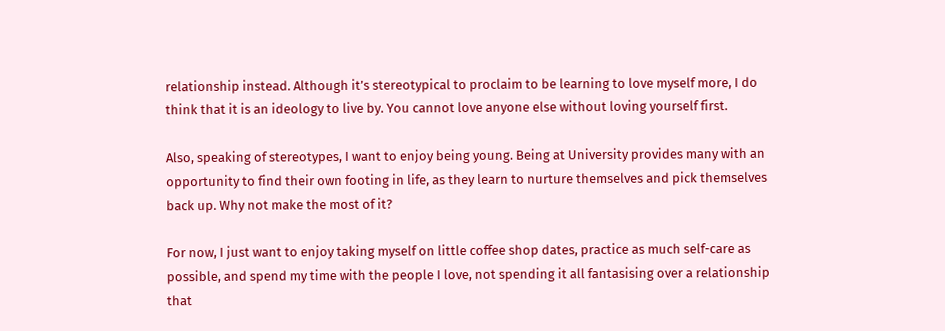relationship instead. Although it’s stereotypical to proclaim to be learning to love myself more, I do think that it is an ideology to live by. You cannot love anyone else without loving yourself first.

Also, speaking of stereotypes, I want to enjoy being young. Being at University provides many with an opportunity to find their own footing in life, as they learn to nurture themselves and pick themselves back up. Why not make the most of it?

For now, I just want to enjoy taking myself on little coffee shop dates, practice as much self-care as possible, and spend my time with the people I love, not spending it all fantasising over a relationship that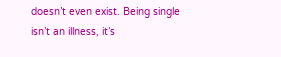doesn’t even exist. Being single isn’t an illness, it’s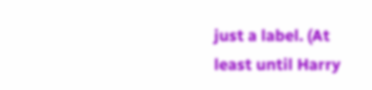just a label. (At least until Harry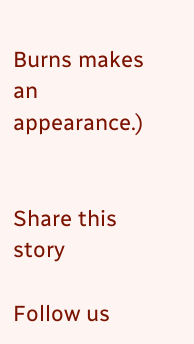Burns makes an appearance.)


Share this story

Follow us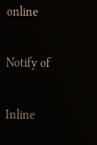online

Notify of

Inline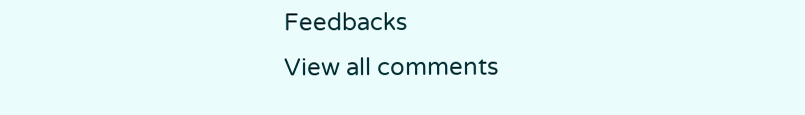Feedbacks
View all comments